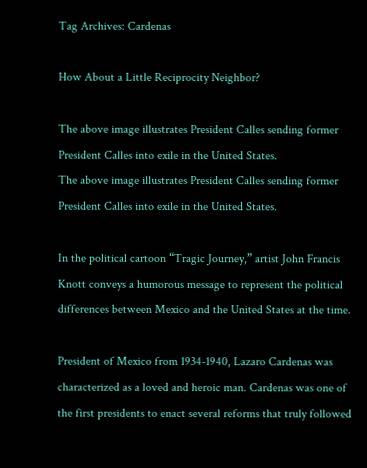Tag Archives: Cardenas

How About a Little Reciprocity Neighbor?

The above image illustrates President Calles sending former President Calles into exile in the United States.
The above image illustrates President Calles sending former President Calles into exile in the United States.

In the political cartoon “Tragic Journey,” artist John Francis Knott conveys a humorous message to represent the political differences between Mexico and the United States at the time.

President of Mexico from 1934-1940, Lazaro Cardenas was characterized as a loved and heroic man. Cardenas was one of the first presidents to enact several reforms that truly followed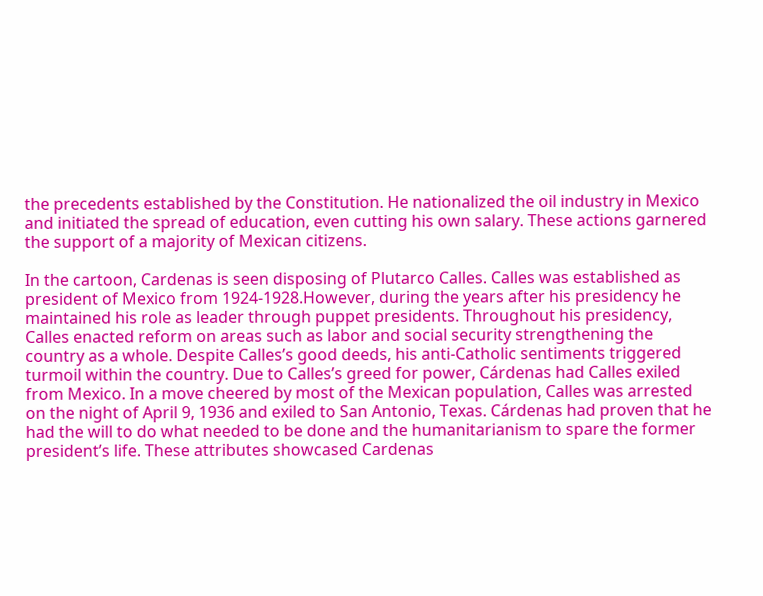the precedents established by the Constitution. He nationalized the oil industry in Mexico and initiated the spread of education, even cutting his own salary. These actions garnered the support of a majority of Mexican citizens.

In the cartoon, Cardenas is seen disposing of Plutarco Calles. Calles was established as president of Mexico from 1924-1928.However, during the years after his presidency he maintained his role as leader through puppet presidents. Throughout his presidency, Calles enacted reform on areas such as labor and social security strengthening the country as a whole. Despite Calles’s good deeds, his anti-Catholic sentiments triggered turmoil within the country. Due to Calles’s greed for power, Cárdenas had Calles exiled from Mexico. In a move cheered by most of the Mexican population, Calles was arrested on the night of April 9, 1936 and exiled to San Antonio, Texas. Cárdenas had proven that he had the will to do what needed to be done and the humanitarianism to spare the former president’s life. These attributes showcased Cardenas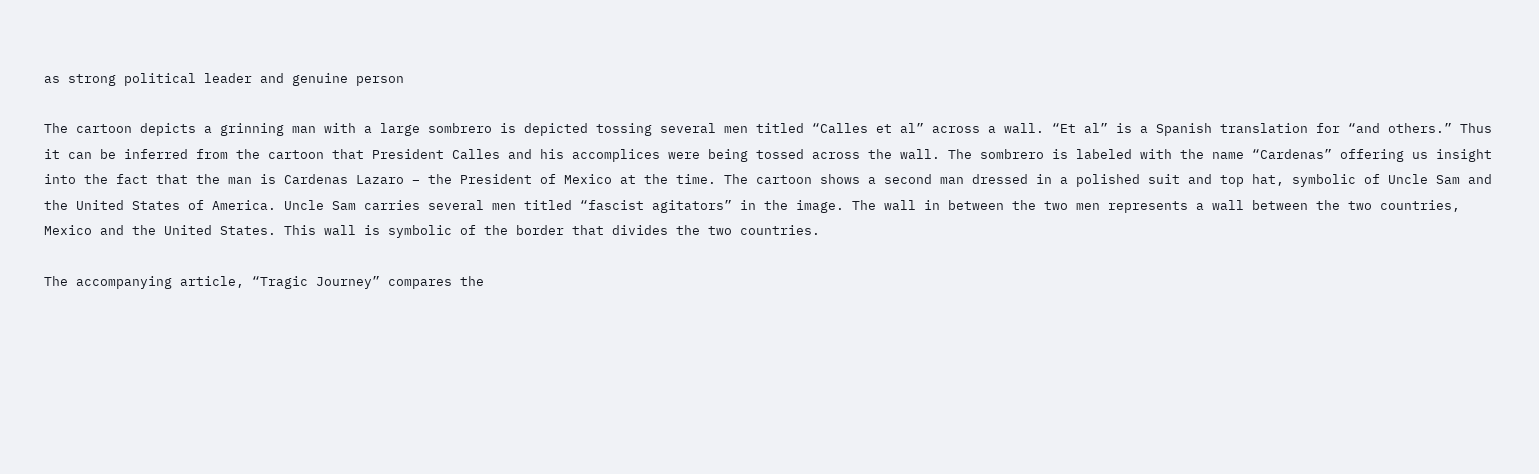as strong political leader and genuine person

The cartoon depicts a grinning man with a large sombrero is depicted tossing several men titled “Calles et al” across a wall. “Et al” is a Spanish translation for “and others.” Thus it can be inferred from the cartoon that President Calles and his accomplices were being tossed across the wall. The sombrero is labeled with the name “Cardenas” offering us insight into the fact that the man is Cardenas Lazaro – the President of Mexico at the time. The cartoon shows a second man dressed in a polished suit and top hat, symbolic of Uncle Sam and the United States of America. Uncle Sam carries several men titled “fascist agitators” in the image. The wall in between the two men represents a wall between the two countries, Mexico and the United States. This wall is symbolic of the border that divides the two countries.

The accompanying article, “Tragic Journey” compares the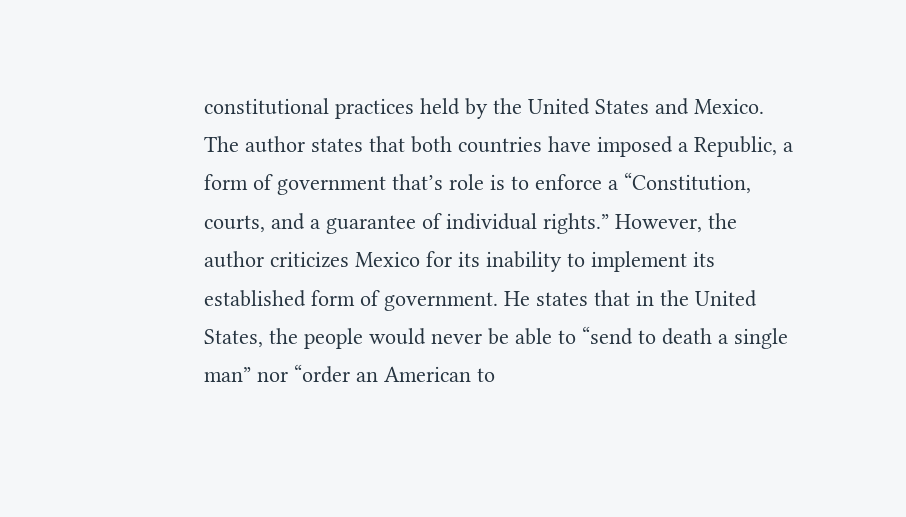constitutional practices held by the United States and Mexico. The author states that both countries have imposed a Republic, a form of government that’s role is to enforce a “Constitution, courts, and a guarantee of individual rights.” However, the author criticizes Mexico for its inability to implement its established form of government. He states that in the United States, the people would never be able to “send to death a single man” nor “order an American to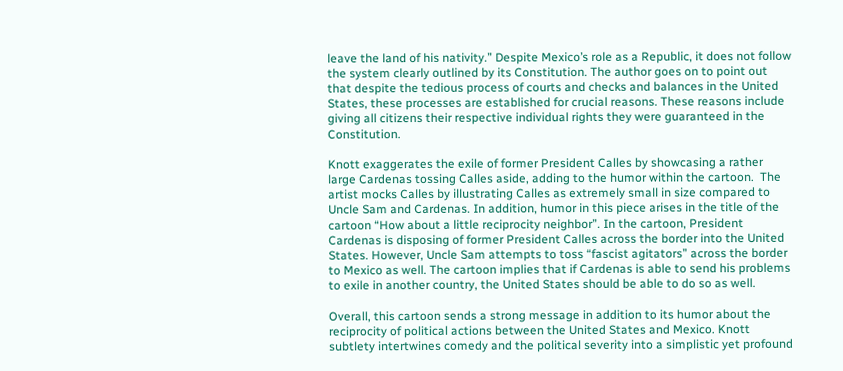leave the land of his nativity.” Despite Mexico’s role as a Republic, it does not follow the system clearly outlined by its Constitution. The author goes on to point out that despite the tedious process of courts and checks and balances in the United States, these processes are established for crucial reasons. These reasons include giving all citizens their respective individual rights they were guaranteed in the Constitution.

Knott exaggerates the exile of former President Calles by showcasing a rather large Cardenas tossing Calles aside, adding to the humor within the cartoon.  The artist mocks Calles by illustrating Calles as extremely small in size compared to Uncle Sam and Cardenas. In addition, humor in this piece arises in the title of the cartoon “How about a little reciprocity neighbor”. In the cartoon, President Cardenas is disposing of former President Calles across the border into the United States. However, Uncle Sam attempts to toss “fascist agitators” across the border to Mexico as well. The cartoon implies that if Cardenas is able to send his problems to exile in another country, the United States should be able to do so as well.

Overall, this cartoon sends a strong message in addition to its humor about the reciprocity of political actions between the United States and Mexico. Knott subtlety intertwines comedy and the political severity into a simplistic yet profound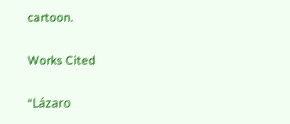cartoon.

Works Cited

“Lázaro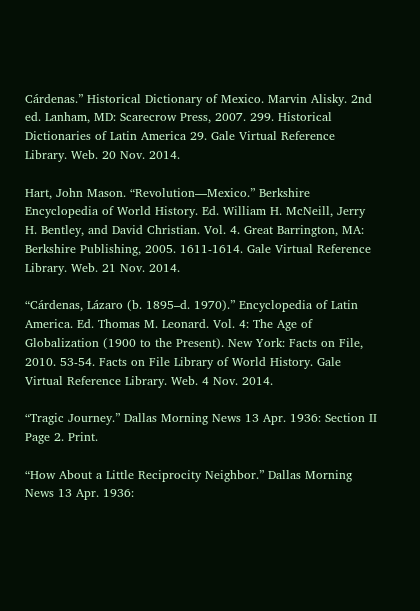Cárdenas.” Historical Dictionary of Mexico. Marvin Alisky. 2nd ed. Lanham, MD: Scarecrow Press, 2007. 299. Historical Dictionaries of Latin America 29. Gale Virtual Reference Library. Web. 20 Nov. 2014.

Hart, John Mason. “Revolution—Mexico.” Berkshire Encyclopedia of World History. Ed. William H. McNeill, Jerry H. Bentley, and David Christian. Vol. 4. Great Barrington, MA: Berkshire Publishing, 2005. 1611-1614. Gale Virtual Reference Library. Web. 21 Nov. 2014.

“Cárdenas, Lázaro (b. 1895–d. 1970).” Encyclopedia of Latin America. Ed. Thomas M. Leonard. Vol. 4: The Age of Globalization (1900 to the Present). New York: Facts on File, 2010. 53-54. Facts on File Library of World History. Gale Virtual Reference Library. Web. 4 Nov. 2014.

“Tragic Journey.” Dallas Morning News 13 Apr. 1936: Section II Page 2. Print.

“How About a Little Reciprocity Neighbor.” Dallas Morning News 13 Apr. 1936: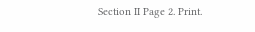Section II Page 2. Print.